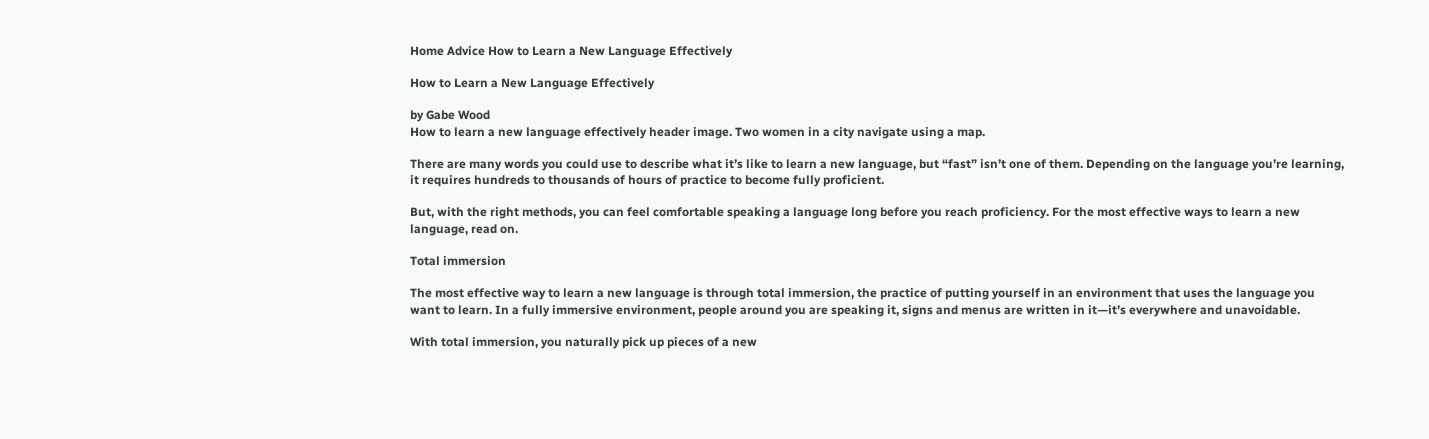Home Advice How to Learn a New Language Effectively

How to Learn a New Language Effectively

by Gabe Wood
How to learn a new language effectively header image. Two women in a city navigate using a map.

There are many words you could use to describe what it’s like to learn a new language, but “fast” isn’t one of them. Depending on the language you’re learning, it requires hundreds to thousands of hours of practice to become fully proficient.

But, with the right methods, you can feel comfortable speaking a language long before you reach proficiency. For the most effective ways to learn a new language, read on.

Total immersion

The most effective way to learn a new language is through total immersion, the practice of putting yourself in an environment that uses the language you want to learn. In a fully immersive environment, people around you are speaking it, signs and menus are written in it—it’s everywhere and unavoidable.

With total immersion, you naturally pick up pieces of a new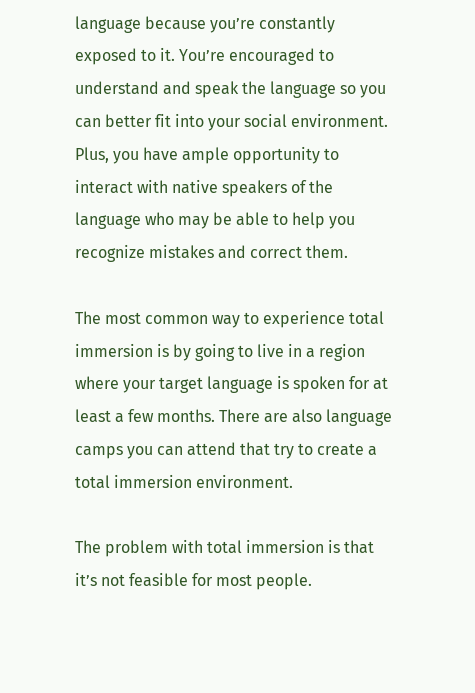language because you’re constantly exposed to it. You’re encouraged to understand and speak the language so you can better fit into your social environment. Plus, you have ample opportunity to interact with native speakers of the language who may be able to help you recognize mistakes and correct them.

The most common way to experience total immersion is by going to live in a region where your target language is spoken for at least a few months. There are also language camps you can attend that try to create a total immersion environment.

The problem with total immersion is that it’s not feasible for most people.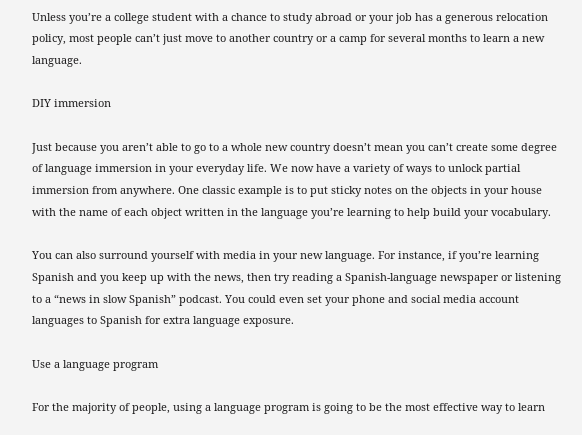Unless you’re a college student with a chance to study abroad or your job has a generous relocation policy, most people can’t just move to another country or a camp for several months to learn a new language.

DIY immersion

Just because you aren’t able to go to a whole new country doesn’t mean you can’t create some degree of language immersion in your everyday life. We now have a variety of ways to unlock partial immersion from anywhere. One classic example is to put sticky notes on the objects in your house with the name of each object written in the language you’re learning to help build your vocabulary.

You can also surround yourself with media in your new language. For instance, if you’re learning Spanish and you keep up with the news, then try reading a Spanish-language newspaper or listening to a “news in slow Spanish” podcast. You could even set your phone and social media account languages to Spanish for extra language exposure.

Use a language program

For the majority of people, using a language program is going to be the most effective way to learn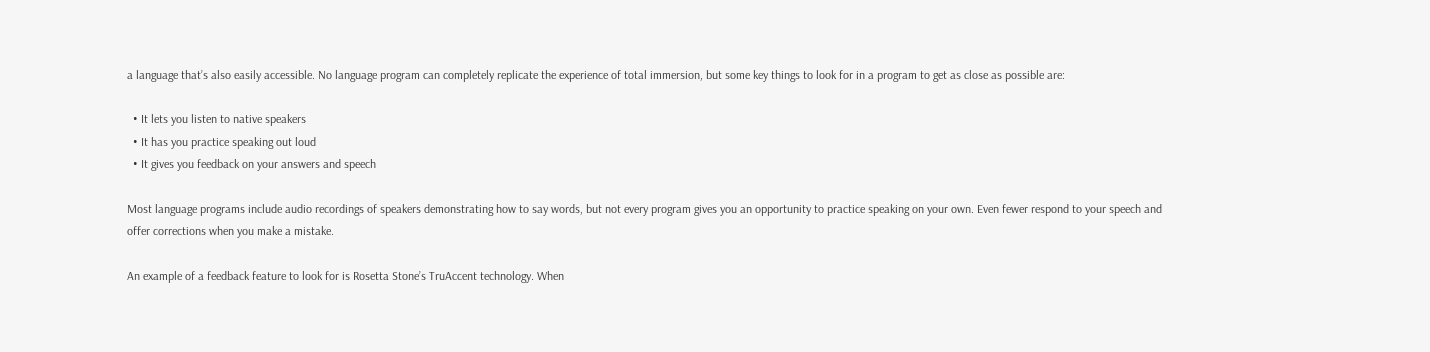a language that’s also easily accessible. No language program can completely replicate the experience of total immersion, but some key things to look for in a program to get as close as possible are:

  • It lets you listen to native speakers
  • It has you practice speaking out loud
  • It gives you feedback on your answers and speech

Most language programs include audio recordings of speakers demonstrating how to say words, but not every program gives you an opportunity to practice speaking on your own. Even fewer respond to your speech and offer corrections when you make a mistake.

An example of a feedback feature to look for is Rosetta Stone’s TruAccent technology. When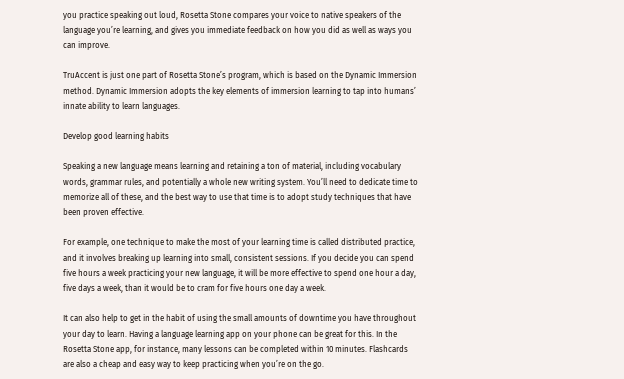you practice speaking out loud, Rosetta Stone compares your voice to native speakers of the language you’re learning, and gives you immediate feedback on how you did as well as ways you can improve.

TruAccent is just one part of Rosetta Stone’s program, which is based on the Dynamic Immersion method. Dynamic Immersion adopts the key elements of immersion learning to tap into humans’ innate ability to learn languages.

Develop good learning habits

Speaking a new language means learning and retaining a ton of material, including vocabulary words, grammar rules, and potentially a whole new writing system. You’ll need to dedicate time to memorize all of these, and the best way to use that time is to adopt study techniques that have been proven effective.

For example, one technique to make the most of your learning time is called distributed practice, and it involves breaking up learning into small, consistent sessions. If you decide you can spend five hours a week practicing your new language, it will be more effective to spend one hour a day, five days a week, than it would be to cram for five hours one day a week.

It can also help to get in the habit of using the small amounts of downtime you have throughout your day to learn. Having a language learning app on your phone can be great for this. In the Rosetta Stone app, for instance, many lessons can be completed within 10 minutes. Flashcards are also a cheap and easy way to keep practicing when you’re on the go.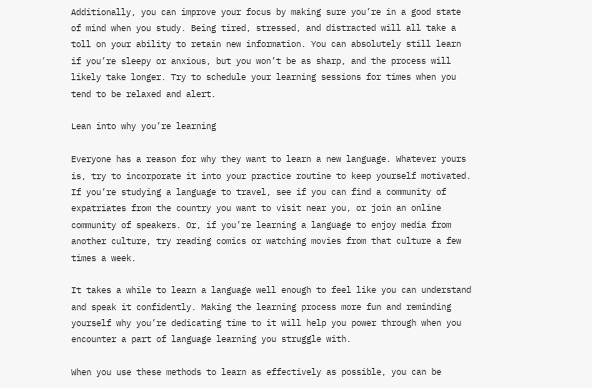Additionally, you can improve your focus by making sure you’re in a good state of mind when you study. Being tired, stressed, and distracted will all take a toll on your ability to retain new information. You can absolutely still learn if you’re sleepy or anxious, but you won’t be as sharp, and the process will likely take longer. Try to schedule your learning sessions for times when you tend to be relaxed and alert.

Lean into why you’re learning

Everyone has a reason for why they want to learn a new language. Whatever yours is, try to incorporate it into your practice routine to keep yourself motivated. If you’re studying a language to travel, see if you can find a community of expatriates from the country you want to visit near you, or join an online community of speakers. Or, if you’re learning a language to enjoy media from another culture, try reading comics or watching movies from that culture a few times a week.

It takes a while to learn a language well enough to feel like you can understand and speak it confidently. Making the learning process more fun and reminding yourself why you’re dedicating time to it will help you power through when you encounter a part of language learning you struggle with.

When you use these methods to learn as effectively as possible, you can be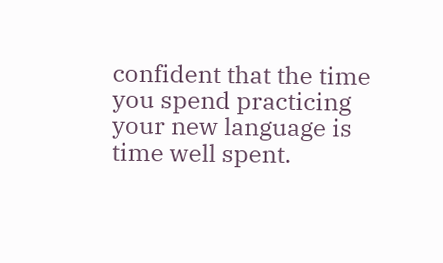confident that the time you spend practicing your new language is time well spent.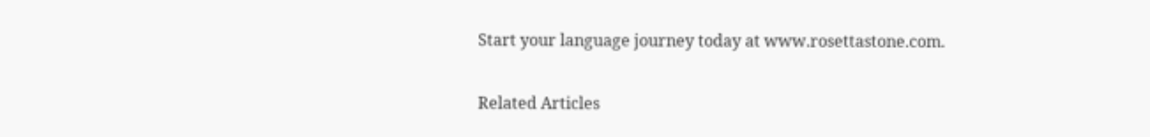Start your language journey today at www.rosettastone.com.

Related Articles